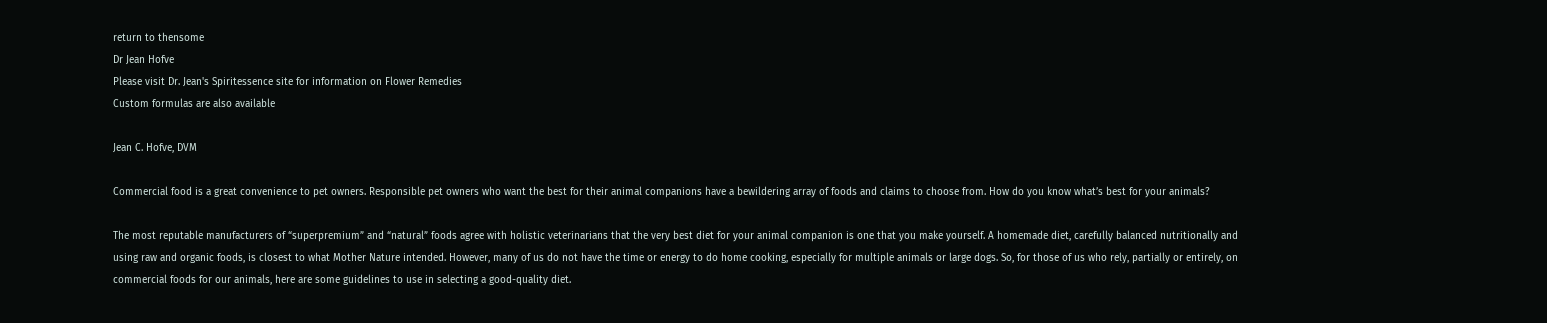return to thensome
Dr Jean Hofve
Please visit Dr. Jean's Spiritessence site for information on Flower Remedies
Custom formulas are also available

Jean C. Hofve, DVM

Commercial food is a great convenience to pet owners. Responsible pet owners who want the best for their animal companions have a bewildering array of foods and claims to choose from. How do you know what’s best for your animals?

The most reputable manufacturers of “superpremium” and “natural” foods agree with holistic veterinarians that the very best diet for your animal companion is one that you make yourself. A homemade diet, carefully balanced nutritionally and using raw and organic foods, is closest to what Mother Nature intended. However, many of us do not have the time or energy to do home cooking, especially for multiple animals or large dogs. So, for those of us who rely, partially or entirely, on commercial foods for our animals, here are some guidelines to use in selecting a good-quality diet.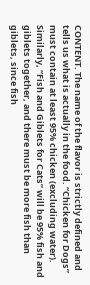CONTENT. The name of the flavor is strictly defined and tells us what is actually in the food. “Chicken for Dogs” must contain at least 95% chicken (excluding water). Similarly, “Fish and Giblets for Cats” will be 95% fish and giblets together, and there must be more fish than giblets, since fish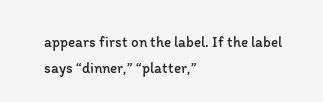appears first on the label. If the label says “dinner,” “platter,”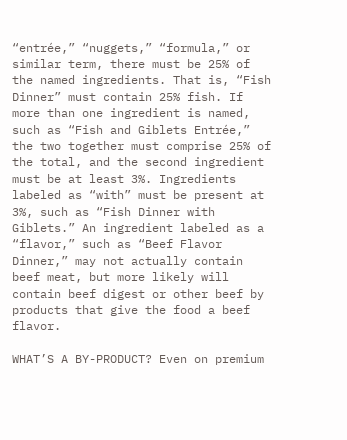“entrée,” “nuggets,” “formula,” or similar term, there must be 25% of the named ingredients. That is, “Fish Dinner” must contain 25% fish. If more than one ingredient is named, such as “Fish and Giblets Entrée,” the two together must comprise 25% of the total, and the second ingredient must be at least 3%. Ingredients labeled as “with” must be present at 3%, such as “Fish Dinner with Giblets.” An ingredient labeled as a “flavor,” such as “Beef Flavor Dinner,” may not actually contain beef meat, but more likely will contain beef digest or other beef by products that give the food a beef flavor.

WHAT’S A BY-PRODUCT? Even on premium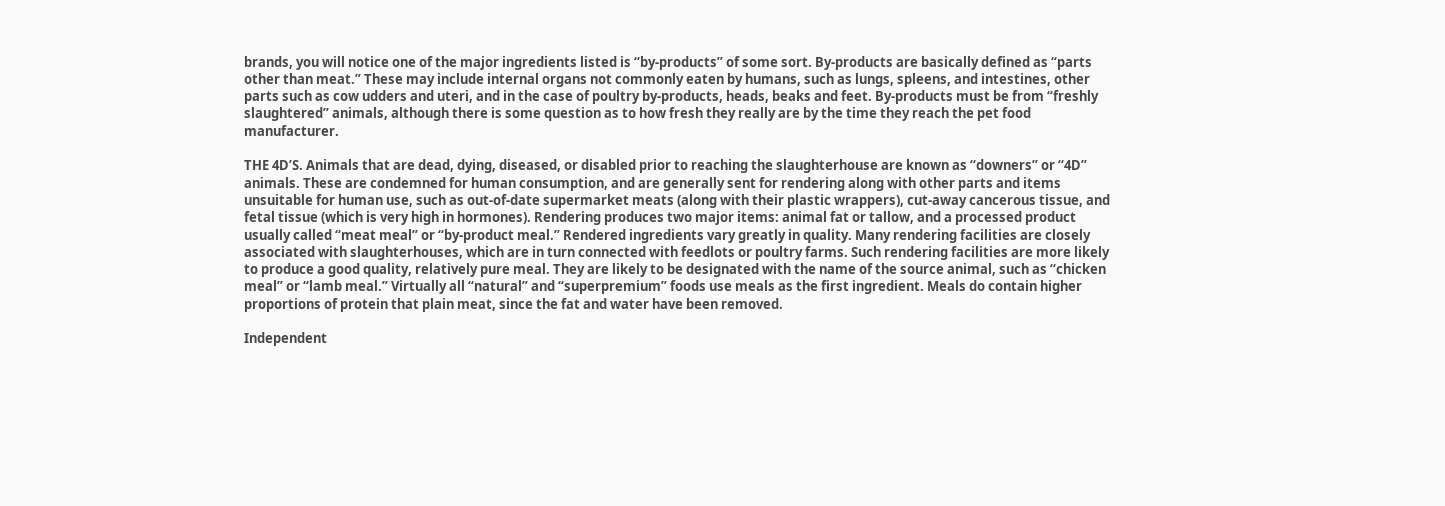brands, you will notice one of the major ingredients listed is “by-products” of some sort. By-products are basically defined as “parts other than meat.” These may include internal organs not commonly eaten by humans, such as lungs, spleens, and intestines, other parts such as cow udders and uteri, and in the case of poultry by-products, heads, beaks and feet. By-products must be from “freshly slaughtered” animals, although there is some question as to how fresh they really are by the time they reach the pet food manufacturer.

THE 4D’S. Animals that are dead, dying, diseased, or disabled prior to reaching the slaughterhouse are known as “downers” or “4D” animals. These are condemned for human consumption, and are generally sent for rendering along with other parts and items unsuitable for human use, such as out-of-date supermarket meats (along with their plastic wrappers), cut-away cancerous tissue, and fetal tissue (which is very high in hormones). Rendering produces two major items: animal fat or tallow, and a processed product usually called “meat meal” or “by-product meal.” Rendered ingredients vary greatly in quality. Many rendering facilities are closely associated with slaughterhouses, which are in turn connected with feedlots or poultry farms. Such rendering facilities are more likely to produce a good quality, relatively pure meal. They are likely to be designated with the name of the source animal, such as “chicken meal” or “lamb meal.” Virtually all “natural” and “superpremium” foods use meals as the first ingredient. Meals do contain higher proportions of protein that plain meat, since the fat and water have been removed.

Independent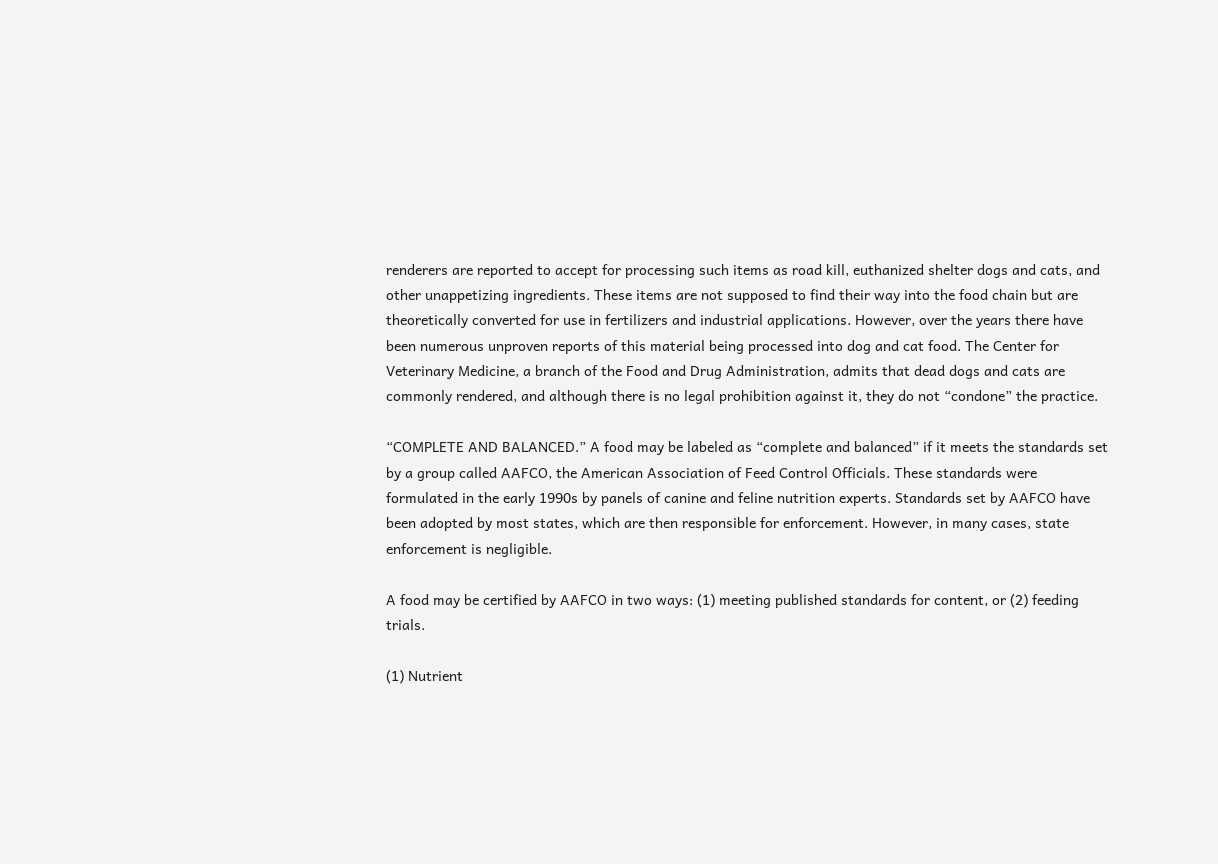renderers are reported to accept for processing such items as road kill, euthanized shelter dogs and cats, and other unappetizing ingredients. These items are not supposed to find their way into the food chain but are theoretically converted for use in fertilizers and industrial applications. However, over the years there have been numerous unproven reports of this material being processed into dog and cat food. The Center for Veterinary Medicine, a branch of the Food and Drug Administration, admits that dead dogs and cats are commonly rendered, and although there is no legal prohibition against it, they do not “condone” the practice.

“COMPLETE AND BALANCED.” A food may be labeled as “complete and balanced” if it meets the standards set by a group called AAFCO, the American Association of Feed Control Officials. These standards were formulated in the early 1990s by panels of canine and feline nutrition experts. Standards set by AAFCO have been adopted by most states, which are then responsible for enforcement. However, in many cases, state enforcement is negligible.

A food may be certified by AAFCO in two ways: (1) meeting published standards for content, or (2) feeding trials.

(1) Nutrient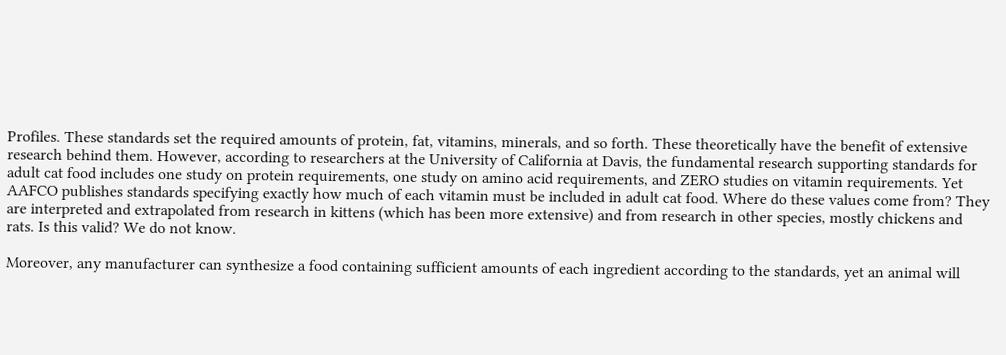Profiles. These standards set the required amounts of protein, fat, vitamins, minerals, and so forth. These theoretically have the benefit of extensive research behind them. However, according to researchers at the University of California at Davis, the fundamental research supporting standards for adult cat food includes one study on protein requirements, one study on amino acid requirements, and ZERO studies on vitamin requirements. Yet AAFCO publishes standards specifying exactly how much of each vitamin must be included in adult cat food. Where do these values come from? They are interpreted and extrapolated from research in kittens (which has been more extensive) and from research in other species, mostly chickens and rats. Is this valid? We do not know.

Moreover, any manufacturer can synthesize a food containing sufficient amounts of each ingredient according to the standards, yet an animal will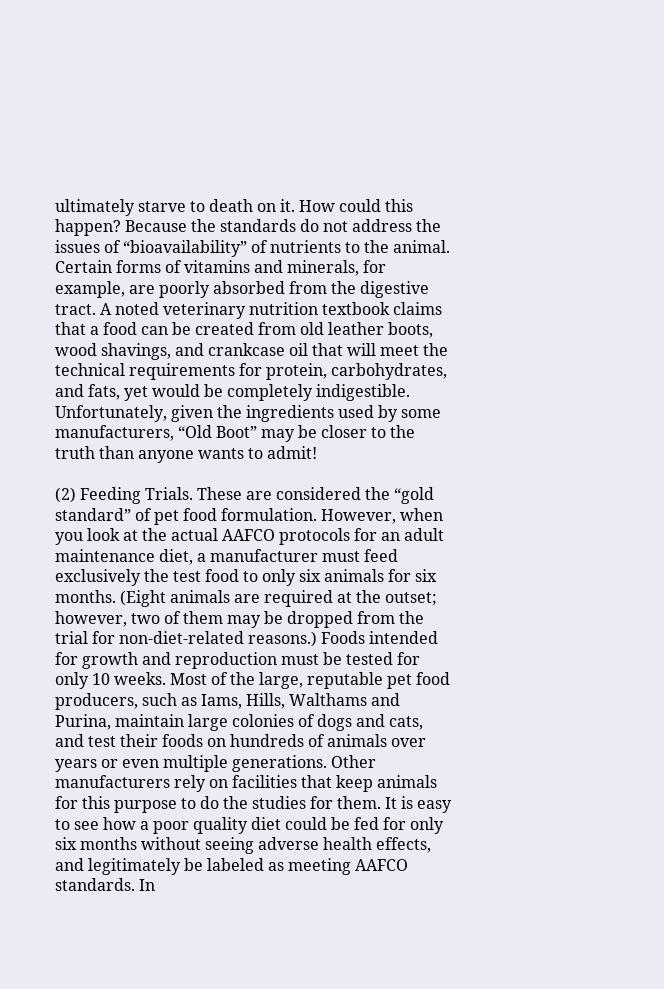ultimately starve to death on it. How could this happen? Because the standards do not address the issues of “bioavailability” of nutrients to the animal. Certain forms of vitamins and minerals, for example, are poorly absorbed from the digestive tract. A noted veterinary nutrition textbook claims that a food can be created from old leather boots, wood shavings, and crankcase oil that will meet the technical requirements for protein, carbohydrates, and fats, yet would be completely indigestible. Unfortunately, given the ingredients used by some manufacturers, “Old Boot” may be closer to the truth than anyone wants to admit!

(2) Feeding Trials. These are considered the “gold standard” of pet food formulation. However, when you look at the actual AAFCO protocols for an adult maintenance diet, a manufacturer must feed exclusively the test food to only six animals for six months. (Eight animals are required at the outset; however, two of them may be dropped from the trial for non-diet-related reasons.) Foods intended for growth and reproduction must be tested for only 10 weeks. Most of the large, reputable pet food producers, such as Iams, Hills, Walthams and Purina, maintain large colonies of dogs and cats, and test their foods on hundreds of animals over years or even multiple generations. Other manufacturers rely on facilities that keep animals for this purpose to do the studies for them. It is easy to see how a poor quality diet could be fed for only six months without seeing adverse health effects, and legitimately be labeled as meeting AAFCO standards. In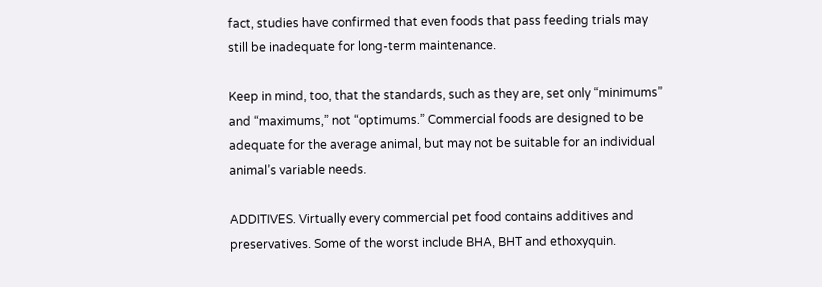fact, studies have confirmed that even foods that pass feeding trials may still be inadequate for long-term maintenance.

Keep in mind, too, that the standards, such as they are, set only “minimums” and “maximums,” not “optimums.” Commercial foods are designed to be adequate for the average animal, but may not be suitable for an individual animal’s variable needs.

ADDITIVES. Virtually every commercial pet food contains additives and preservatives. Some of the worst include BHA, BHT and ethoxyquin.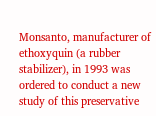Monsanto, manufacturer of ethoxyquin (a rubber stabilizer), in 1993 was ordered to conduct a new study of this preservative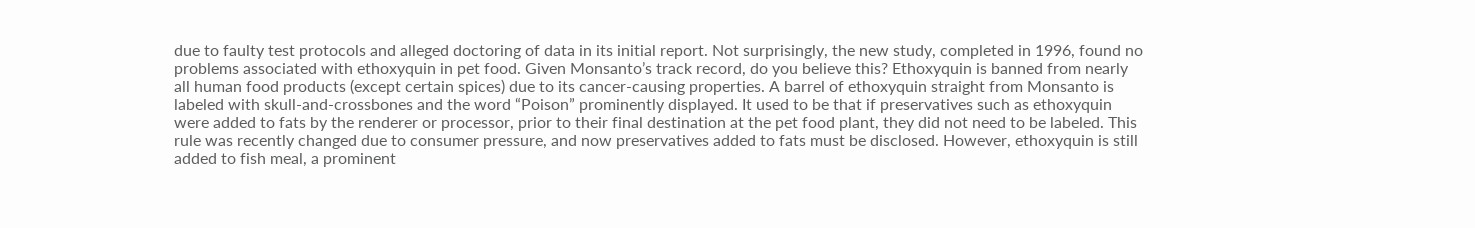due to faulty test protocols and alleged doctoring of data in its initial report. Not surprisingly, the new study, completed in 1996, found no problems associated with ethoxyquin in pet food. Given Monsanto’s track record, do you believe this? Ethoxyquin is banned from nearly all human food products (except certain spices) due to its cancer-causing properties. A barrel of ethoxyquin straight from Monsanto is labeled with skull-and-crossbones and the word “Poison” prominently displayed. It used to be that if preservatives such as ethoxyquin were added to fats by the renderer or processor, prior to their final destination at the pet food plant, they did not need to be labeled. This rule was recently changed due to consumer pressure, and now preservatives added to fats must be disclosed. However, ethoxyquin is still added to fish meal, a prominent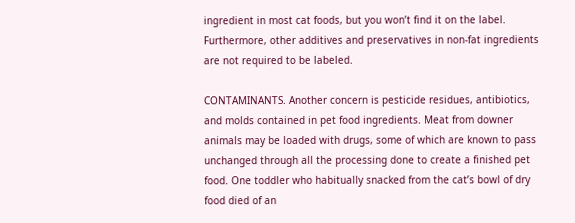ingredient in most cat foods, but you won’t find it on the label. Furthermore, other additives and preservatives in non-fat ingredients are not required to be labeled.

CONTAMINANTS. Another concern is pesticide residues, antibiotics, and molds contained in pet food ingredients. Meat from downer animals may be loaded with drugs, some of which are known to pass unchanged through all the processing done to create a finished pet food. One toddler who habitually snacked from the cat’s bowl of dry food died of an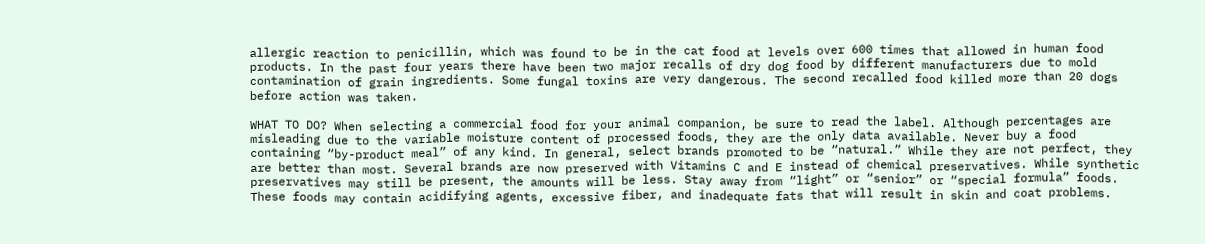allergic reaction to penicillin, which was found to be in the cat food at levels over 600 times that allowed in human food products. In the past four years there have been two major recalls of dry dog food by different manufacturers due to mold contamination of grain ingredients. Some fungal toxins are very dangerous. The second recalled food killed more than 20 dogs before action was taken.

WHAT TO DO? When selecting a commercial food for your animal companion, be sure to read the label. Although percentages are misleading due to the variable moisture content of processed foods, they are the only data available. Never buy a food containing “by-product meal” of any kind. In general, select brands promoted to be “natural.” While they are not perfect, they are better than most. Several brands are now preserved with Vitamins C and E instead of chemical preservatives. While synthetic preservatives may still be present, the amounts will be less. Stay away from “light” or “senior” or “special formula” foods. These foods may contain acidifying agents, excessive fiber, and inadequate fats that will result in skin and coat problems.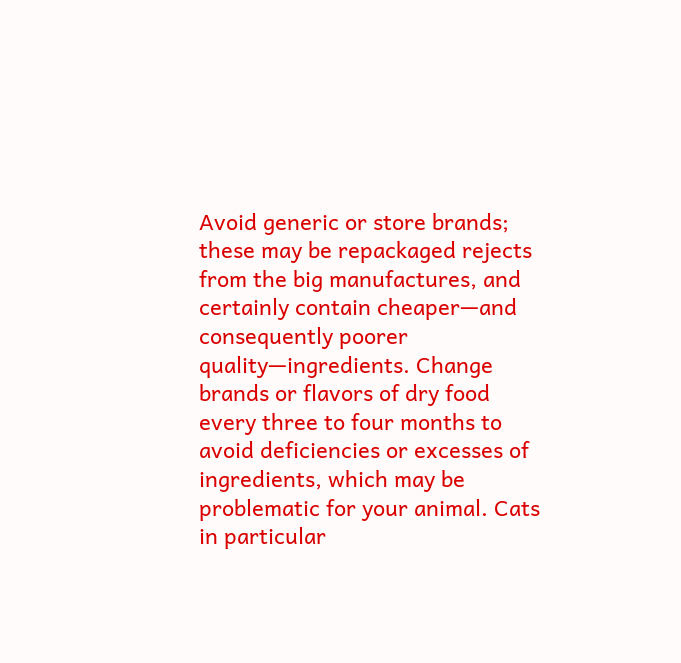Avoid generic or store brands; these may be repackaged rejects from the big manufactures, and certainly contain cheaper—and consequently poorer quality—ingredients. Change brands or flavors of dry food every three to four months to avoid deficiencies or excesses of ingredients, which may be problematic for your animal. Cats in particular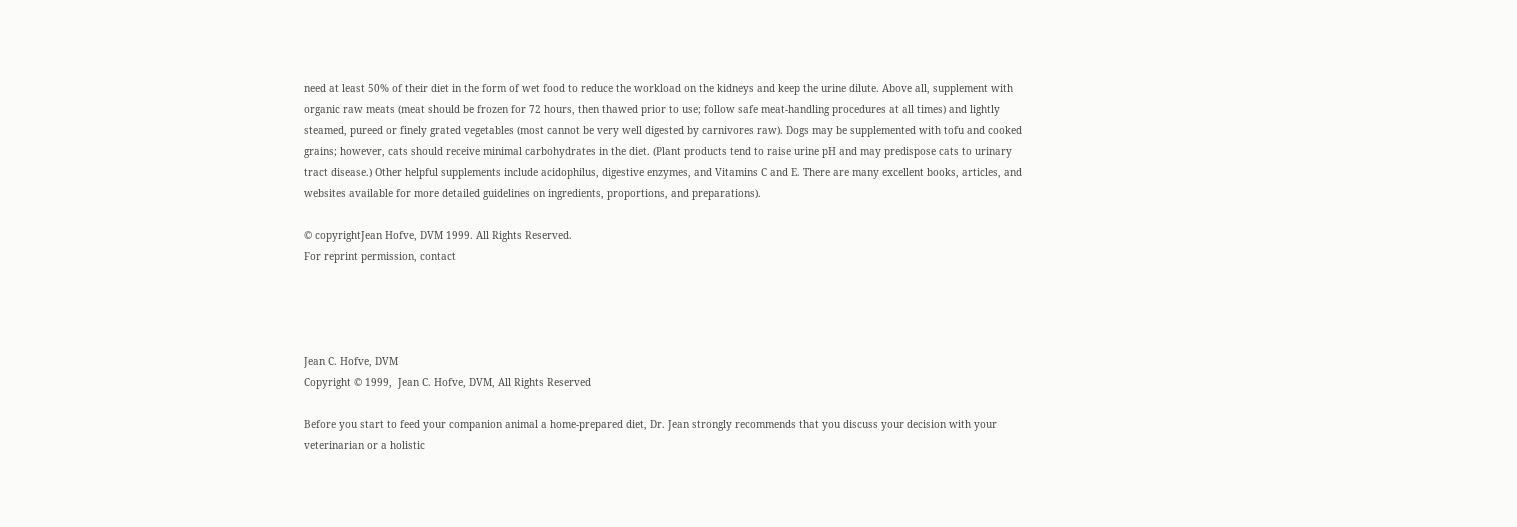need at least 50% of their diet in the form of wet food to reduce the workload on the kidneys and keep the urine dilute. Above all, supplement with organic raw meats (meat should be frozen for 72 hours, then thawed prior to use; follow safe meat-handling procedures at all times) and lightly steamed, pureed or finely grated vegetables (most cannot be very well digested by carnivores raw). Dogs may be supplemented with tofu and cooked grains; however, cats should receive minimal carbohydrates in the diet. (Plant products tend to raise urine pH and may predispose cats to urinary tract disease.) Other helpful supplements include acidophilus, digestive enzymes, and Vitamins C and E. There are many excellent books, articles, and websites available for more detailed guidelines on ingredients, proportions, and preparations).

© copyrightJean Hofve, DVM 1999. All Rights Reserved.
For reprint permission, contact




Jean C. Hofve, DVM
Copyright © 1999,  Jean C. Hofve, DVM, All Rights Reserved

Before you start to feed your companion animal a home-prepared diet, Dr. Jean strongly recommends that you discuss your decision with your veterinarian or a holistic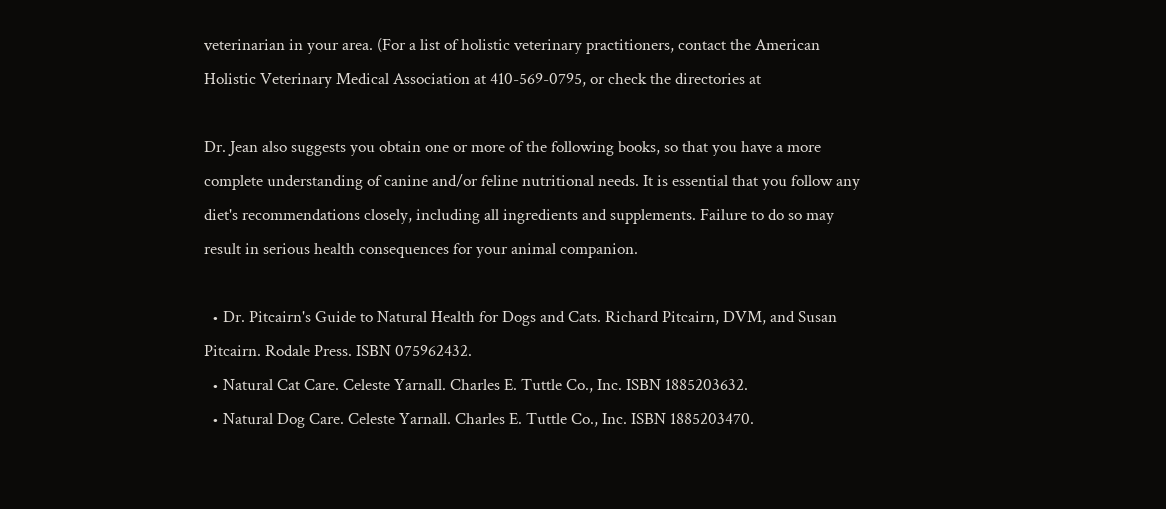veterinarian in your area. (For a list of holistic veterinary practitioners, contact the American Holistic Veterinary Medical Association at 410-569-0795, or check the directories at

Dr. Jean also suggests you obtain one or more of the following books, so that you have a more complete understanding of canine and/or feline nutritional needs. It is essential that you follow any diet's recommendations closely, including all ingredients and supplements. Failure to do so may result in serious health consequences for your animal companion.

  • Dr. Pitcairn's Guide to Natural Health for Dogs and Cats. Richard Pitcairn, DVM, and Susan Pitcairn. Rodale Press. ISBN 075962432.
  • Natural Cat Care. Celeste Yarnall. Charles E. Tuttle Co., Inc. ISBN 1885203632.
  • Natural Dog Care. Celeste Yarnall. Charles E. Tuttle Co., Inc. ISBN 1885203470.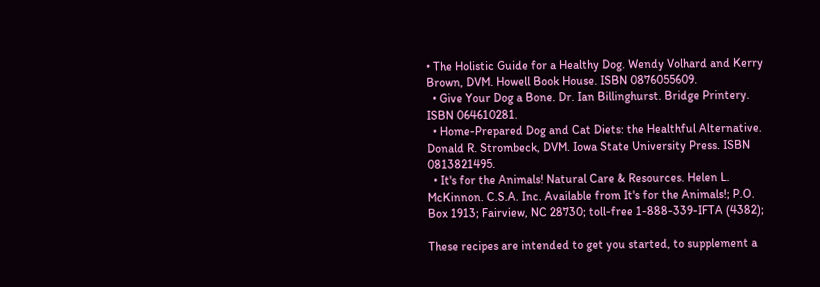• The Holistic Guide for a Healthy Dog. Wendy Volhard and Kerry Brown, DVM. Howell Book House. ISBN 0876055609.
  • Give Your Dog a Bone. Dr. Ian Billinghurst. Bridge Printery. ISBN 064610281.
  • Home-Prepared Dog and Cat Diets: the Healthful Alternative. Donald R. Strombeck, DVM. Iowa State University Press. ISBN 0813821495.
  • It's for the Animals! Natural Care & Resources. Helen L. McKinnon. C.S.A. Inc. Available from It's for the Animals!; P.O. Box 1913; Fairview, NC 28730; toll-free 1-888-339-IFTA (4382);

These recipes are intended to get you started, to supplement a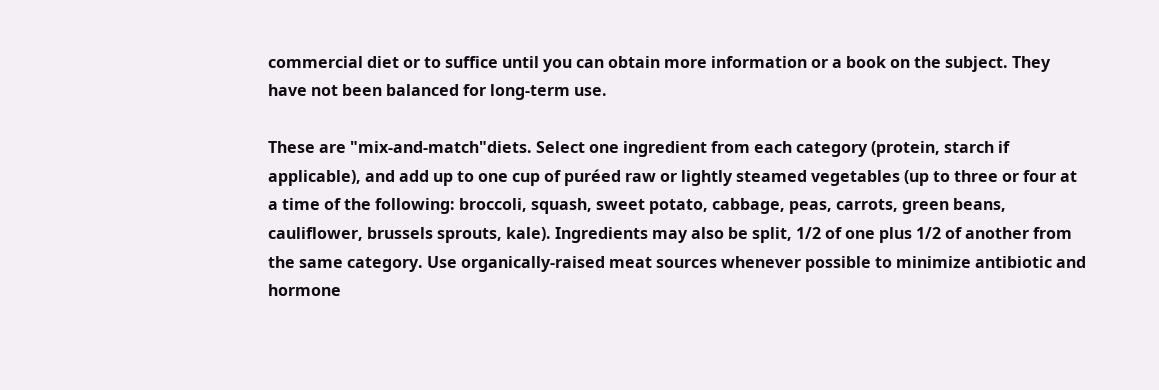commercial diet or to suffice until you can obtain more information or a book on the subject. They have not been balanced for long-term use.

These are "mix-and-match"diets. Select one ingredient from each category (protein, starch if applicable), and add up to one cup of puréed raw or lightly steamed vegetables (up to three or four at a time of the following: broccoli, squash, sweet potato, cabbage, peas, carrots, green beans, cauliflower, brussels sprouts, kale). Ingredients may also be split, 1/2 of one plus 1/2 of another from the same category. Use organically-raised meat sources whenever possible to minimize antibiotic and hormone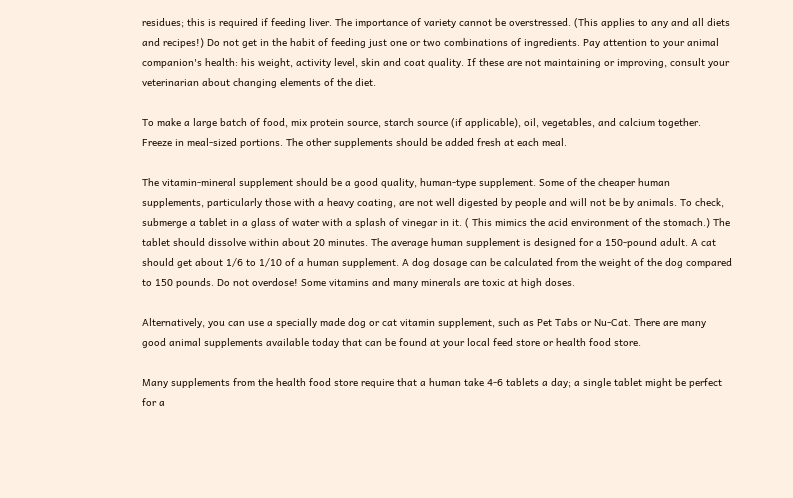residues; this is required if feeding liver. The importance of variety cannot be overstressed. (This applies to any and all diets and recipes!) Do not get in the habit of feeding just one or two combinations of ingredients. Pay attention to your animal companion's health: his weight, activity level, skin and coat quality. If these are not maintaining or improving, consult your veterinarian about changing elements of the diet.

To make a large batch of food, mix protein source, starch source (if applicable), oil, vegetables, and calcium together. Freeze in meal-sized portions. The other supplements should be added fresh at each meal.

The vitamin-mineral supplement should be a good quality, human-type supplement. Some of the cheaper human supplements, particularly those with a heavy coating, are not well digested by people and will not be by animals. To check, submerge a tablet in a glass of water with a splash of vinegar in it. ( This mimics the acid environment of the stomach.) The tablet should dissolve within about 20 minutes. The average human supplement is designed for a 150-pound adult. A cat should get about 1/6 to 1/10 of a human supplement. A dog dosage can be calculated from the weight of the dog compared to 150 pounds. Do not overdose! Some vitamins and many minerals are toxic at high doses.

Alternatively, you can use a specially made dog or cat vitamin supplement, such as Pet Tabs or Nu-Cat. There are many good animal supplements available today that can be found at your local feed store or health food store.

Many supplements from the health food store require that a human take 4-6 tablets a day; a single tablet might be perfect for a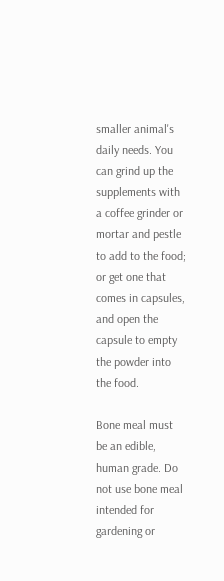smaller animal's daily needs. You can grind up the supplements with a coffee grinder or mortar and pestle to add to the food; or get one that comes in capsules, and open the capsule to empty the powder into the food.

Bone meal must be an edible, human grade. Do not use bone meal intended for gardening or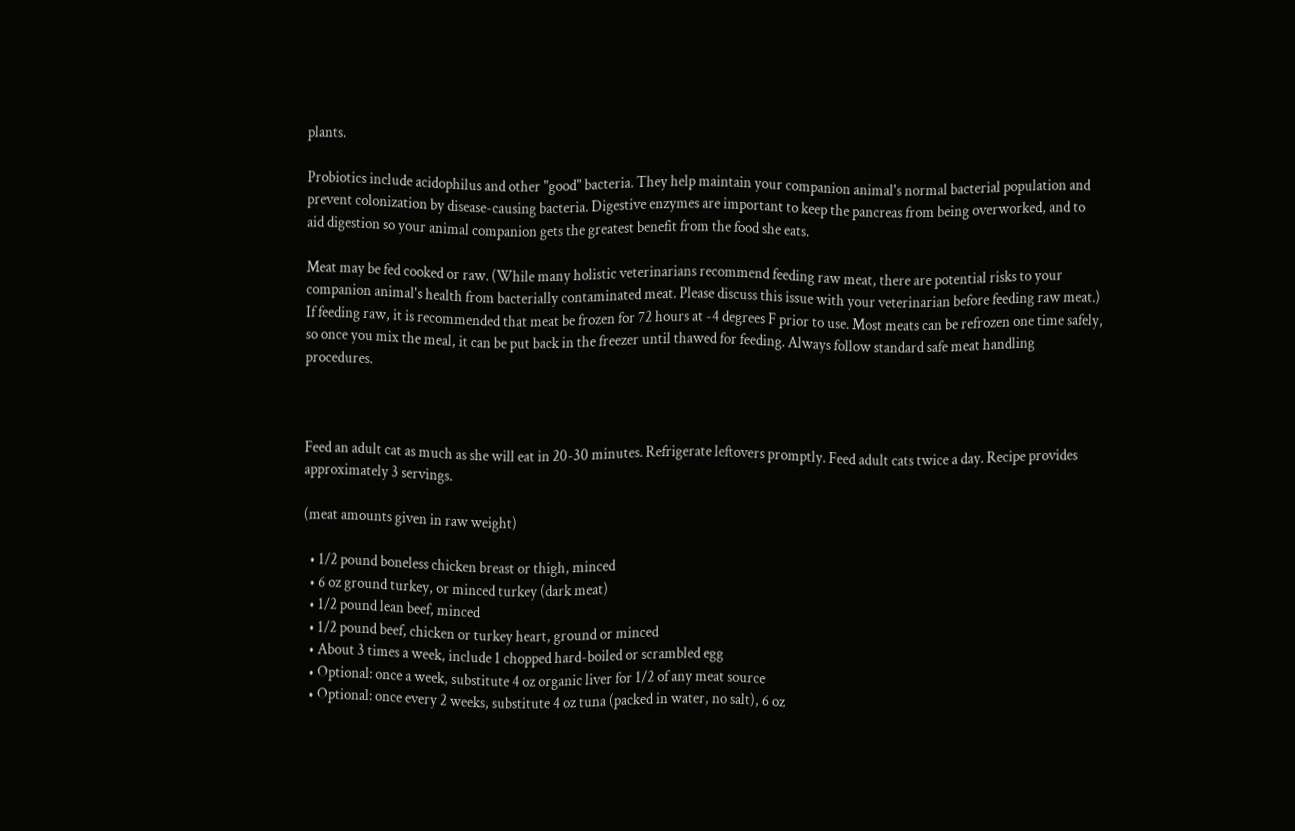plants.

Probiotics include acidophilus and other "good" bacteria. They help maintain your companion animal's normal bacterial population and prevent colonization by disease-causing bacteria. Digestive enzymes are important to keep the pancreas from being overworked, and to aid digestion so your animal companion gets the greatest benefit from the food she eats.

Meat may be fed cooked or raw. (While many holistic veterinarians recommend feeding raw meat, there are potential risks to your companion animal's health from bacterially contaminated meat. Please discuss this issue with your veterinarian before feeding raw meat.) If feeding raw, it is recommended that meat be frozen for 72 hours at -4 degrees F prior to use. Most meats can be refrozen one time safely, so once you mix the meal, it can be put back in the freezer until thawed for feeding. Always follow standard safe meat handling procedures.



Feed an adult cat as much as she will eat in 20-30 minutes. Refrigerate leftovers promptly. Feed adult cats twice a day. Recipe provides approximately 3 servings.

(meat amounts given in raw weight)

  • 1/2 pound boneless chicken breast or thigh, minced
  • 6 oz ground turkey, or minced turkey (dark meat)
  • 1/2 pound lean beef, minced
  • 1/2 pound beef, chicken or turkey heart, ground or minced
  • About 3 times a week, include 1 chopped hard-boiled or scrambled egg
  • Optional: once a week, substitute 4 oz organic liver for 1/2 of any meat source
  • Optional: once every 2 weeks, substitute 4 oz tuna (packed in water, no salt), 6 oz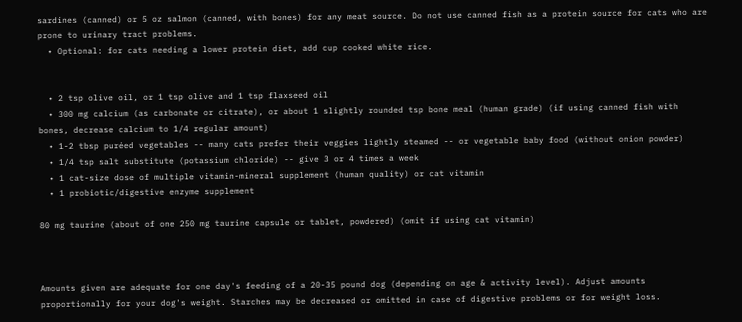sardines (canned) or 5 oz salmon (canned, with bones) for any meat source. Do not use canned fish as a protein source for cats who are prone to urinary tract problems.
  • Optional: for cats needing a lower protein diet, add cup cooked white rice.


  • 2 tsp olive oil, or 1 tsp olive and 1 tsp flaxseed oil
  • 300 mg calcium (as carbonate or citrate), or about 1 slightly rounded tsp bone meal (human grade) (if using canned fish with bones, decrease calcium to 1/4 regular amount)
  • 1-2 tbsp puréed vegetables -- many cats prefer their veggies lightly steamed -- or vegetable baby food (without onion powder)
  • 1/4 tsp salt substitute (potassium chloride) -- give 3 or 4 times a week
  • 1 cat-size dose of multiple vitamin-mineral supplement (human quality) or cat vitamin
  • 1 probiotic/digestive enzyme supplement

80 mg taurine (about of one 250 mg taurine capsule or tablet, powdered) (omit if using cat vitamin)



Amounts given are adequate for one day's feeding of a 20-35 pound dog (depending on age & activity level). Adjust amounts proportionally for your dog's weight. Starches may be decreased or omitted in case of digestive problems or for weight loss.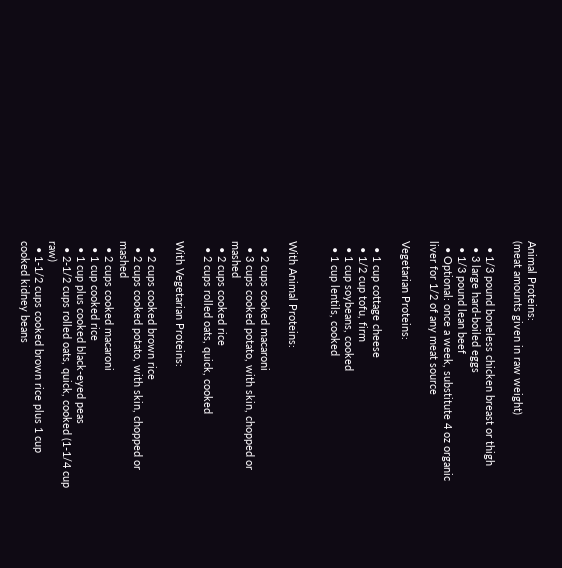Animal Proteins:
(meat amounts given in raw weight)

  • 1/3 pound boneless chicken breast or thigh
  • 3 large hard-boiled eggs
  • 1/3 pound lean beef
  • Optional: once a week, substitute 4 oz organic liver for 1/2 of any meat source

Vegetarian Proteins:

  • 1 cup cottage cheese
  • 1/2 cup tofu, firm
  • 1 cup soybeans, cooked
  • 1 cup lentils, cooked


With Animal Proteins:

  • 2 cups cooked macaroni
  • 3 cups cooked potato, with skin, chopped or mashed
  • 2 cups cooked rice
  • 2 cups rolled oats, quick, cooked

With Vegetarian Proteins:

  • 2 cups cooked brown rice
  • 2 cups cooked potato, with skin, chopped or mashed
  • 2 cups cooked macaroni
  • 1 cup cooked rice
  • 1 cup plus cooked black-eyed peas
  • 2-1/2 cups rolled oats, quick, cooked (1-1/4 cup raw)
  • 1-1/2 cups cooked brown rice plus 1 cup cooked kidney beans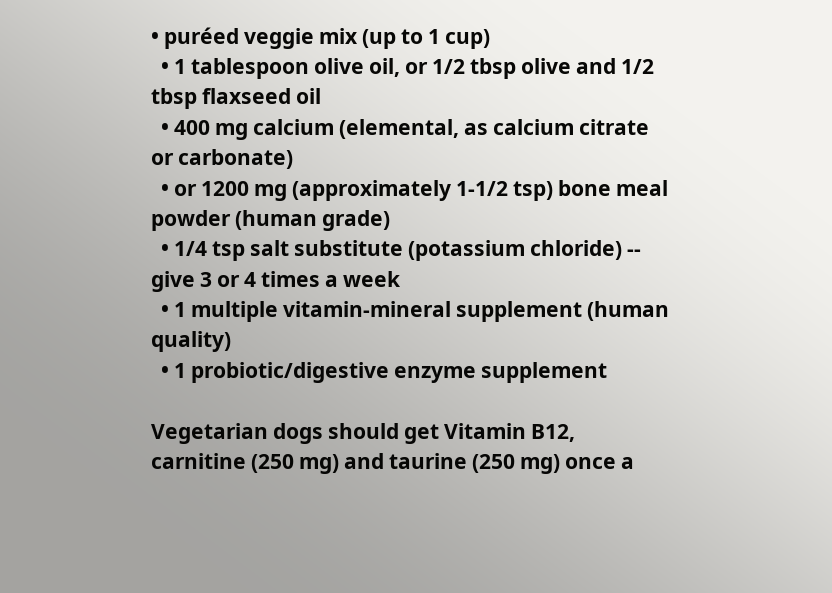• puréed veggie mix (up to 1 cup)
  • 1 tablespoon olive oil, or 1/2 tbsp olive and 1/2 tbsp flaxseed oil
  • 400 mg calcium (elemental, as calcium citrate or carbonate)
  • or 1200 mg (approximately 1-1/2 tsp) bone meal powder (human grade)
  • 1/4 tsp salt substitute (potassium chloride) -- give 3 or 4 times a week
  • 1 multiple vitamin-mineral supplement (human quality)
  • 1 probiotic/digestive enzyme supplement

Vegetarian dogs should get Vitamin B12, carnitine (250 mg) and taurine (250 mg) once a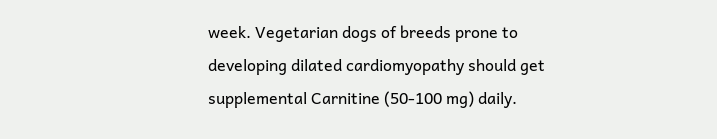week. Vegetarian dogs of breeds prone to developing dilated cardiomyopathy should get supplemental Carnitine (50-100 mg) daily.